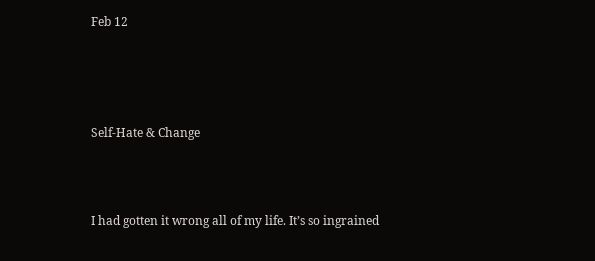Feb 12




Self-Hate & Change



I had gotten it wrong all of my life. It’s so ingrained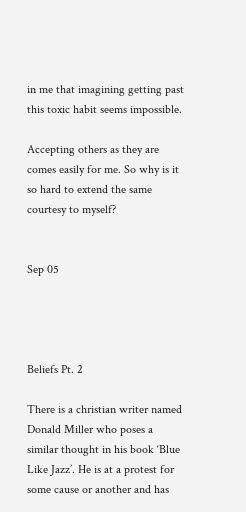in me that imagining getting past this toxic habit seems impossible.

Accepting others as they are comes easily for me. So why is it so hard to extend the same courtesy to myself?


Sep 05




Beliefs Pt. 2

There is a christian writer named Donald Miller who poses a similar thought in his book ‘Blue Like Jazz’. He is at a protest for some cause or another and has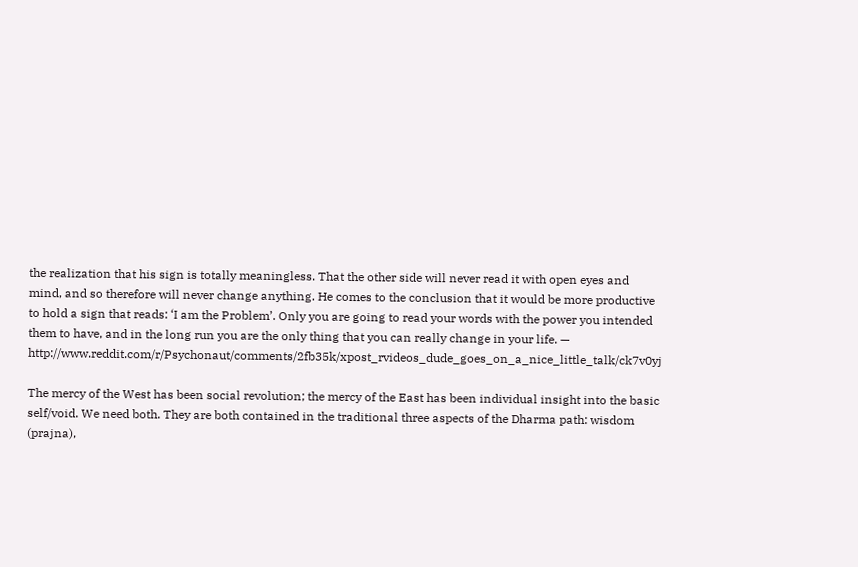the realization that his sign is totally meaningless. That the other side will never read it with open eyes and mind, and so therefore will never change anything. He comes to the conclusion that it would be more productive to hold a sign that reads: ‘I am the Problem’. Only you are going to read your words with the power you intended them to have, and in the long run you are the only thing that you can really change in your life. — http://www.reddit.com/r/Psychonaut/comments/2fb35k/xpost_rvideos_dude_goes_on_a_nice_little_talk/ck7v0yj

The mercy of the West has been social revolution; the mercy of the East has been individual insight into the basic self/void. We need both. They are both contained in the traditional three aspects of the Dharma path: wisdom (prajna),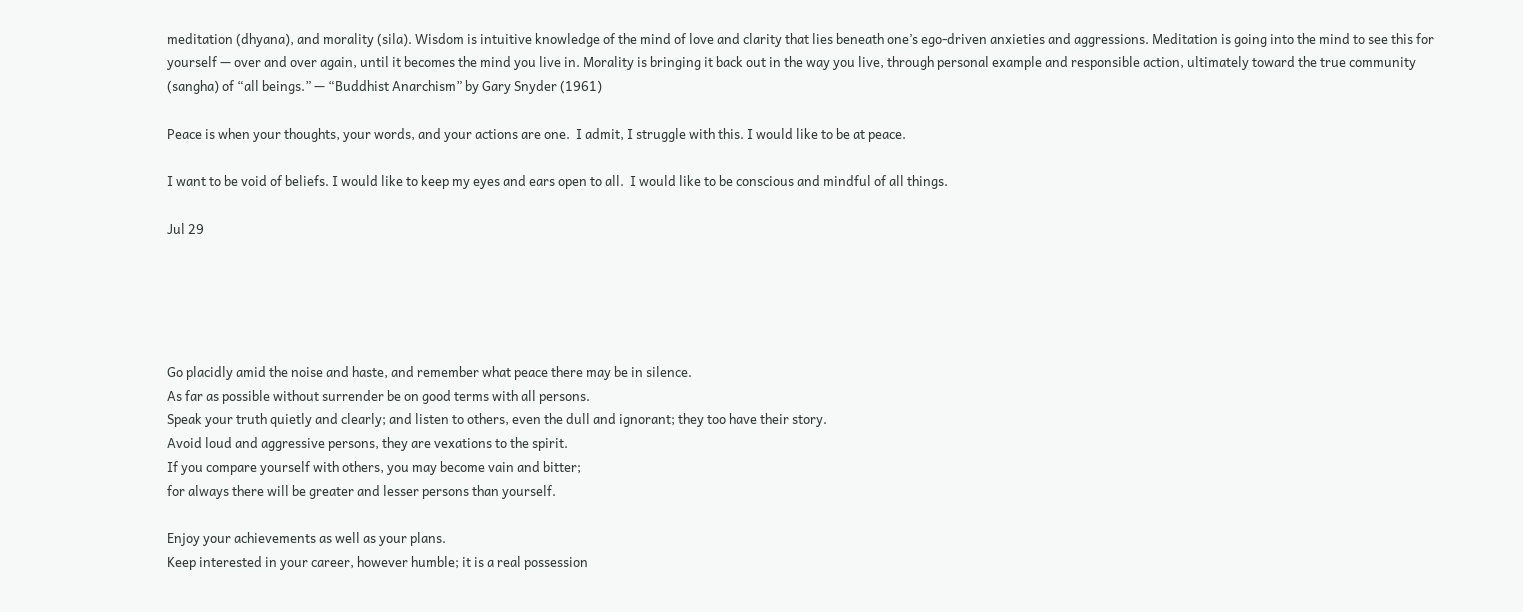meditation (dhyana), and morality (sila). Wisdom is intuitive knowledge of the mind of love and clarity that lies beneath one’s ego-driven anxieties and aggressions. Meditation is going into the mind to see this for yourself — over and over again, until it becomes the mind you live in. Morality is bringing it back out in the way you live, through personal example and responsible action, ultimately toward the true community (sangha) of “all beings.” — “Buddhist Anarchism” by Gary Snyder (1961)

Peace is when your thoughts, your words, and your actions are one.  I admit, I struggle with this. I would like to be at peace.

I want to be void of beliefs. I would like to keep my eyes and ears open to all.  I would like to be conscious and mindful of all things.

Jul 29





Go placidly amid the noise and haste, and remember what peace there may be in silence.
As far as possible without surrender be on good terms with all persons.
Speak your truth quietly and clearly; and listen to others, even the dull and ignorant; they too have their story.
Avoid loud and aggressive persons, they are vexations to the spirit.
If you compare yourself with others, you may become vain and bitter;
for always there will be greater and lesser persons than yourself.

Enjoy your achievements as well as your plans.
Keep interested in your career, however humble; it is a real possession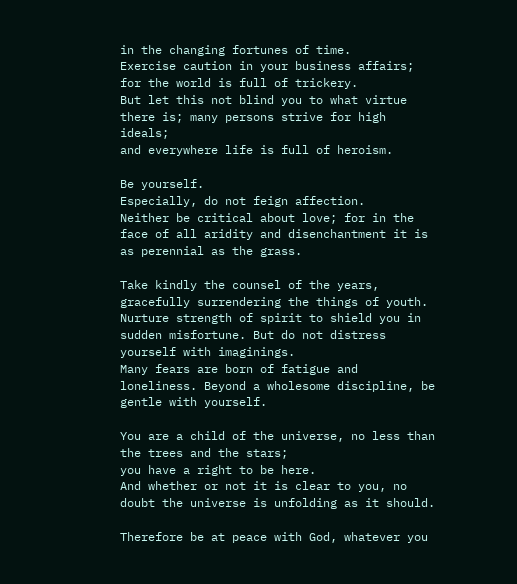in the changing fortunes of time.
Exercise caution in your business affairs; for the world is full of trickery.
But let this not blind you to what virtue there is; many persons strive for high ideals;
and everywhere life is full of heroism.

Be yourself.
Especially, do not feign affection.
Neither be critical about love; for in the face of all aridity and disenchantment it is as perennial as the grass.

Take kindly the counsel of the years, gracefully surrendering the things of youth.
Nurture strength of spirit to shield you in sudden misfortune. But do not distress yourself with imaginings.
Many fears are born of fatigue and loneliness. Beyond a wholesome discipline, be gentle with yourself.

You are a child of the universe, no less than the trees and the stars;
you have a right to be here.
And whether or not it is clear to you, no doubt the universe is unfolding as it should.

Therefore be at peace with God, whatever you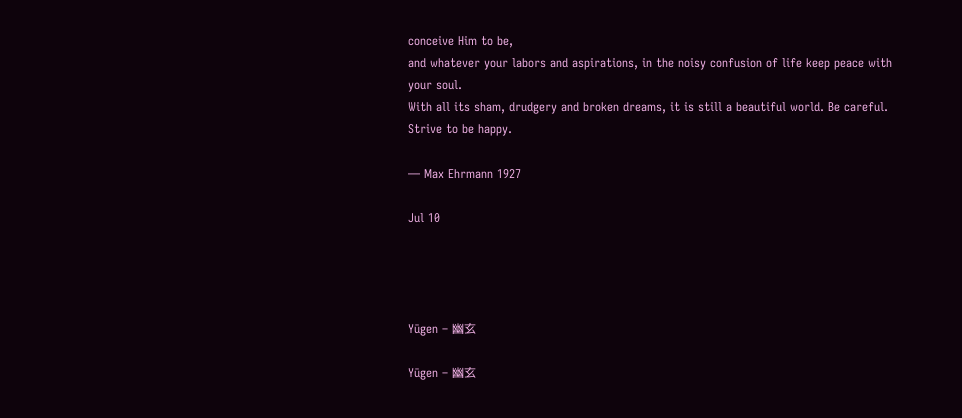conceive Him to be,
and whatever your labors and aspirations, in the noisy confusion of life keep peace with your soul.
With all its sham, drudgery and broken dreams, it is still a beautiful world. Be careful. Strive to be happy.

— Max Ehrmann 1927

Jul 10




Yūgen – 幽玄

Yūgen – 幽玄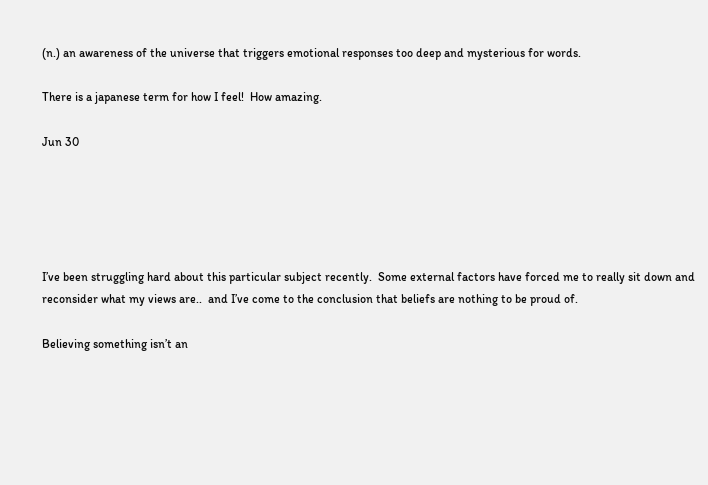(n.) an awareness of the universe that triggers emotional responses too deep and mysterious for words.

There is a japanese term for how I feel!  How amazing.

Jun 30





I’ve been struggling hard about this particular subject recently.  Some external factors have forced me to really sit down and reconsider what my views are..  and I’ve come to the conclusion that beliefs are nothing to be proud of.

Believing something isn’t an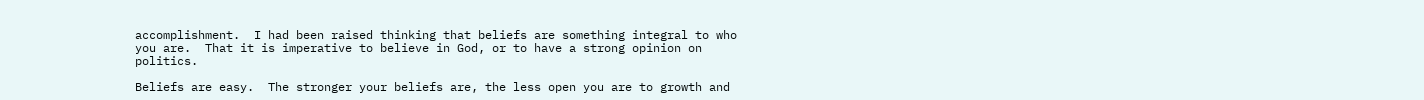accomplishment.  I had been raised thinking that beliefs are something integral to who you are.  That it is imperative to believe in God, or to have a strong opinion on politics.

Beliefs are easy.  The stronger your beliefs are, the less open you are to growth and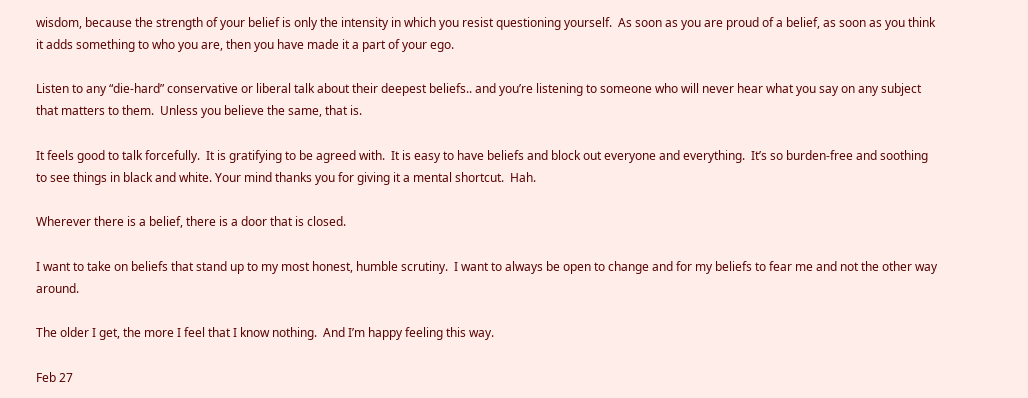wisdom, because the strength of your belief is only the intensity in which you resist questioning yourself.  As soon as you are proud of a belief, as soon as you think it adds something to who you are, then you have made it a part of your ego.

Listen to any “die-hard” conservative or liberal talk about their deepest beliefs.. and you’re listening to someone who will never hear what you say on any subject that matters to them.  Unless you believe the same, that is.

It feels good to talk forcefully.  It is gratifying to be agreed with.  It is easy to have beliefs and block out everyone and everything.  It’s so burden-free and soothing to see things in black and white. Your mind thanks you for giving it a mental shortcut.  Hah.

Wherever there is a belief, there is a door that is closed.

I want to take on beliefs that stand up to my most honest, humble scrutiny.  I want to always be open to change and for my beliefs to fear me and not the other way around.

The older I get, the more I feel that I know nothing.  And I’m happy feeling this way.

Feb 27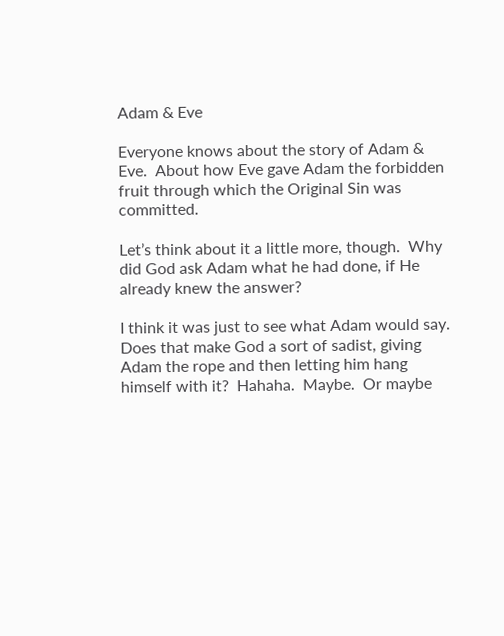Adam & Eve

Everyone knows about the story of Adam & Eve.  About how Eve gave Adam the forbidden fruit through which the Original Sin was committed.

Let’s think about it a little more, though.  Why did God ask Adam what he had done, if He already knew the answer?

I think it was just to see what Adam would say.  Does that make God a sort of sadist, giving Adam the rope and then letting him hang himself with it?  Hahaha.  Maybe.  Or maybe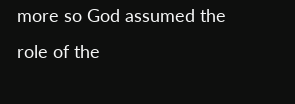more so God assumed the role of the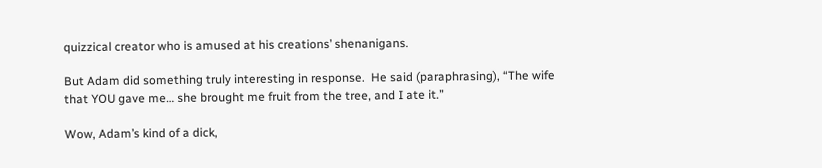quizzical creator who is amused at his creations’ shenanigans.

But Adam did something truly interesting in response.  He said (paraphrasing), “The wife that YOU gave me… she brought me fruit from the tree, and I ate it.”

Wow, Adam’s kind of a dick,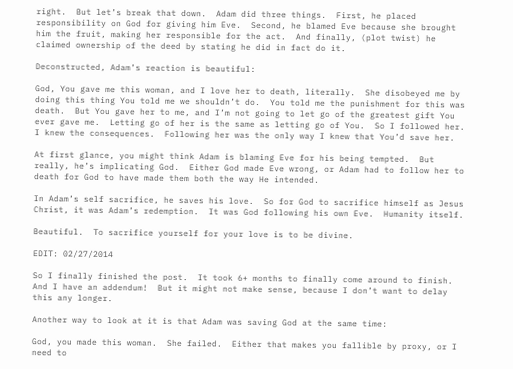right.  But let’s break that down.  Adam did three things.  First, he placed responsibility on God for giving him Eve.  Second, he blamed Eve because she brought him the fruit, making her responsible for the act.  And finally, (plot twist) he claimed ownership of the deed by stating he did in fact do it.

Deconstructed, Adam’s reaction is beautiful:

God, You gave me this woman, and I love her to death, literally.  She disobeyed me by doing this thing You told me we shouldn’t do.  You told me the punishment for this was death.  But You gave her to me, and I’m not going to let go of the greatest gift You ever gave me.  Letting go of her is the same as letting go of You.  So I followed her.  I knew the consequences.  Following her was the only way I knew that You’d save her.

At first glance, you might think Adam is blaming Eve for his being tempted.  But really, he’s implicating God.  Either God made Eve wrong, or Adam had to follow her to death for God to have made them both the way He intended.

In Adam’s self sacrifice, he saves his love.  So for God to sacrifice himself as Jesus Christ, it was Adam’s redemption.  It was God following his own Eve.  Humanity itself.

Beautiful.  To sacrifice yourself for your love is to be divine.

EDIT: 02/27/2014

So I finally finished the post.  It took 6+ months to finally come around to finish.  And I have an addendum!  But it might not make sense, because I don’t want to delay this any longer.

Another way to look at it is that Adam was saving God at the same time:

God, you made this woman.  She failed.  Either that makes you fallible by proxy, or I need to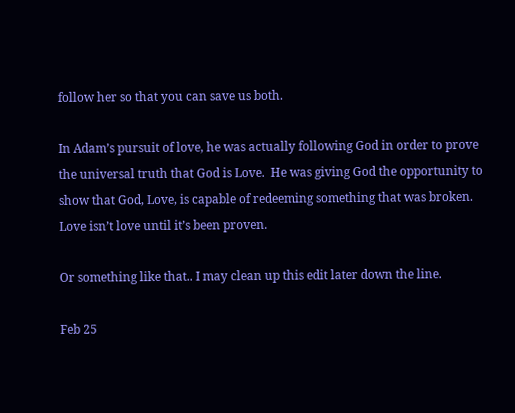follow her so that you can save us both.

In Adam’s pursuit of love, he was actually following God in order to prove the universal truth that God is Love.  He was giving God the opportunity to show that God, Love, is capable of redeeming something that was broken.  Love isn’t love until it’s been proven.

Or something like that.. I may clean up this edit later down the line.

Feb 25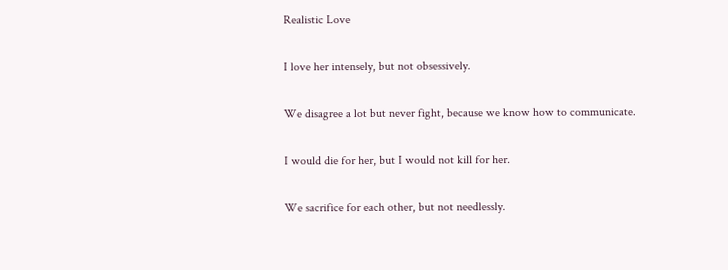Realistic Love

I love her intensely, but not obsessively.

We disagree a lot but never fight, because we know how to communicate.

I would die for her, but I would not kill for her.

We sacrifice for each other, but not needlessly.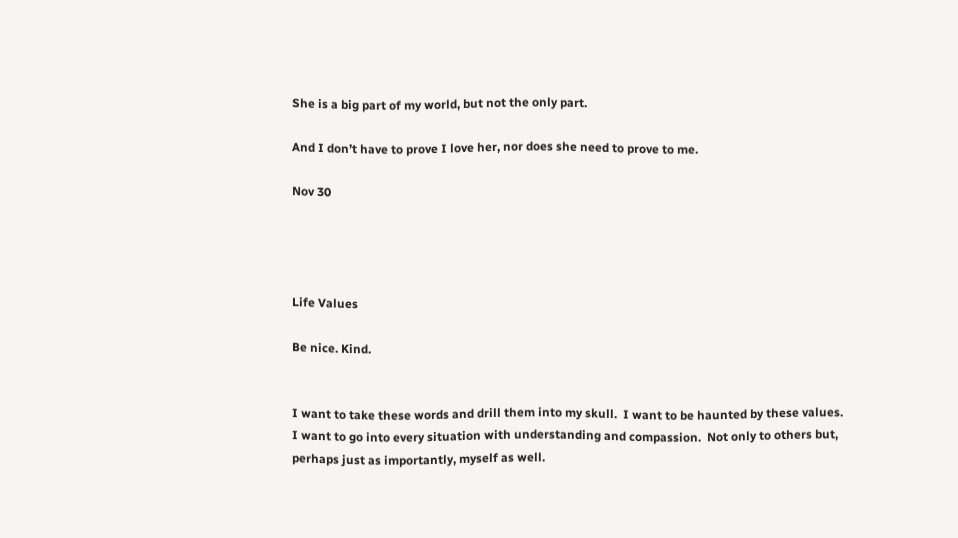She is a big part of my world, but not the only part.

And I don’t have to prove I love her, nor does she need to prove to me.

Nov 30




Life Values

Be nice. Kind.


I want to take these words and drill them into my skull.  I want to be haunted by these values.  I want to go into every situation with understanding and compassion.  Not only to others but, perhaps just as importantly, myself as well.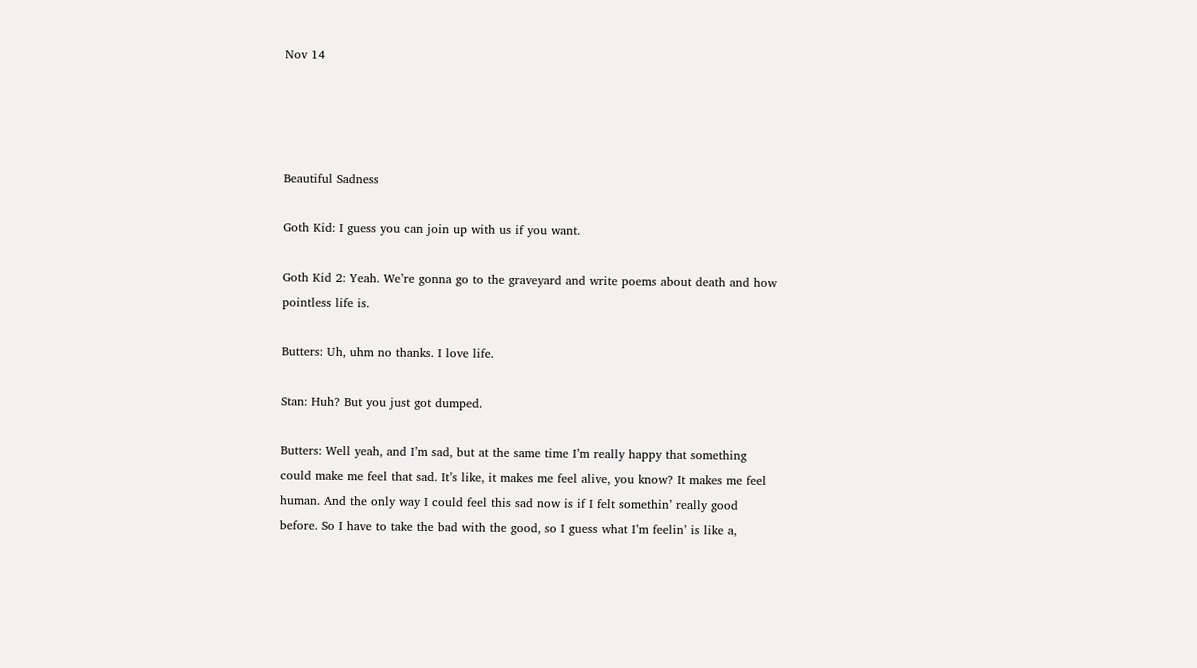Nov 14




Beautiful Sadness

Goth Kid: I guess you can join up with us if you want.

Goth Kid 2: Yeah. We’re gonna go to the graveyard and write poems about death and how pointless life is.

Butters: Uh, uhm no thanks. I love life.

Stan: Huh? But you just got dumped.

Butters: Well yeah, and I’m sad, but at the same time I’m really happy that something could make me feel that sad. It’s like, it makes me feel alive, you know? It makes me feel human. And the only way I could feel this sad now is if I felt somethin’ really good before. So I have to take the bad with the good, so I guess what I’m feelin’ is like a,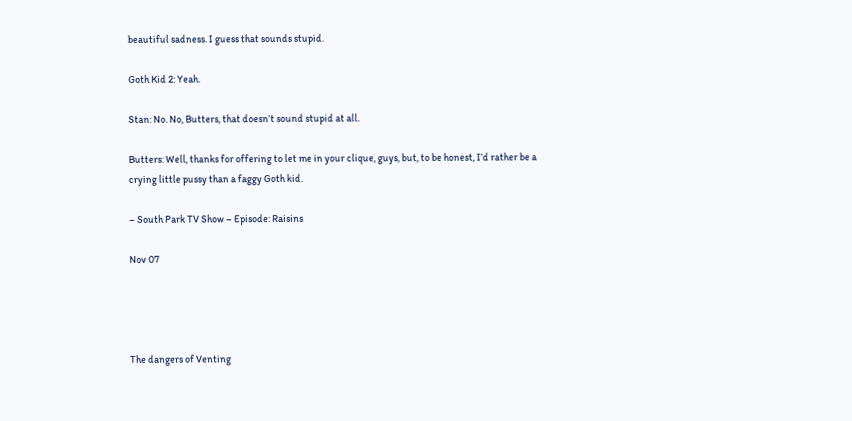beautiful sadness. I guess that sounds stupid.

Goth Kid 2: Yeah.

Stan: No. No, Butters, that doesn’t sound stupid at all.

Butters: Well, thanks for offering to let me in your clique, guys, but, to be honest, I’d rather be a crying little pussy than a faggy Goth kid.

– South Park TV Show – Episode: Raisins

Nov 07




The dangers of Venting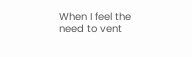When I feel the need to vent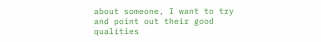about someone, I want to try and point out their good qualities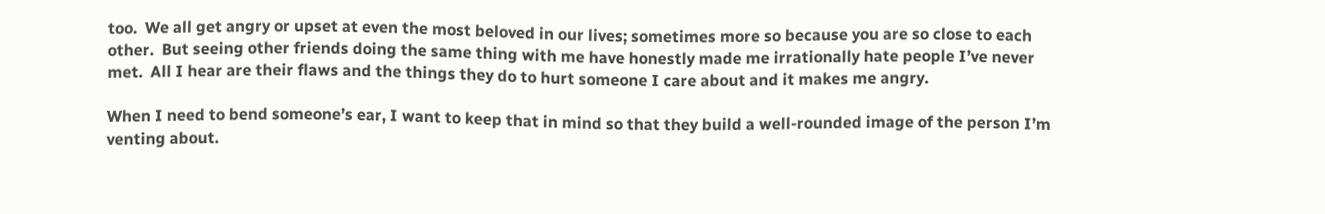too.  We all get angry or upset at even the most beloved in our lives; sometimes more so because you are so close to each other.  But seeing other friends doing the same thing with me have honestly made me irrationally hate people I’ve never met.  All I hear are their flaws and the things they do to hurt someone I care about and it makes me angry.

When I need to bend someone’s ear, I want to keep that in mind so that they build a well-rounded image of the person I’m venting about.